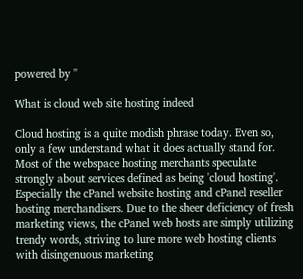powered by ''

What is cloud web site hosting indeed

Cloud hosting is a quite modish phrase today. Even so, only a few understand what it does actually stand for. Most of the webspace hosting merchants speculate strongly about services defined as being 'cloud hosting'. Especially the cPanel website hosting and cPanel reseller hosting merchandisers. Due to the sheer deficiency of fresh marketing views, the cPanel web hosts are simply utilizing trendy words, striving to lure more web hosting clients with disingenuous marketing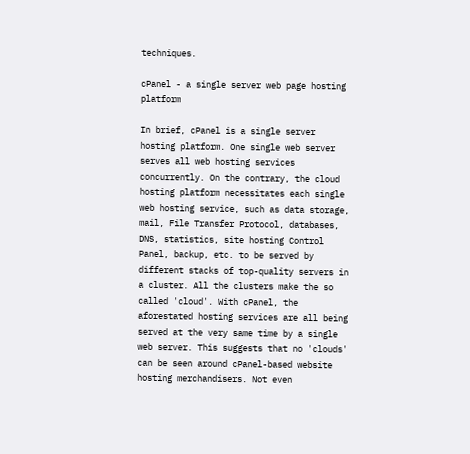techniques.

cPanel - a single server web page hosting platform

In brief, cPanel is a single server hosting platform. One single web server serves all web hosting services concurrently. On the contrary, the cloud hosting platform necessitates each single web hosting service, such as data storage, mail, File Transfer Protocol, databases, DNS, statistics, site hosting Control Panel, backup, etc. to be served by different stacks of top-quality servers in a cluster. All the clusters make the so called 'cloud'. With cPanel, the aforestated hosting services are all being served at the very same time by a single web server. This suggests that no 'clouds' can be seen around cPanel-based website hosting merchandisers. Not even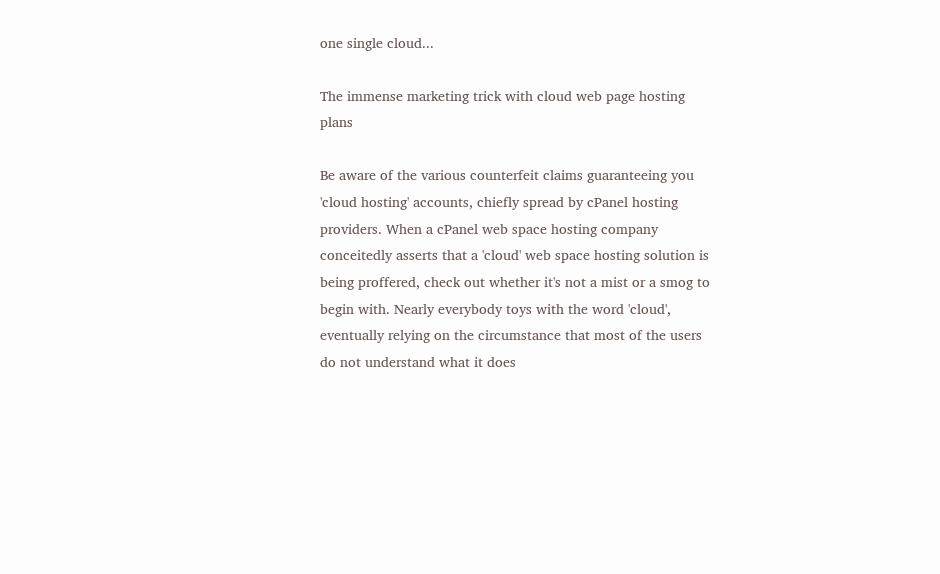one single cloud...

The immense marketing trick with cloud web page hosting plans

Be aware of the various counterfeit claims guaranteeing you 'cloud hosting' accounts, chiefly spread by cPanel hosting providers. When a cPanel web space hosting company conceitedly asserts that a 'cloud' web space hosting solution is being proffered, check out whether it's not a mist or a smog to begin with. Nearly everybody toys with the word 'cloud', eventually relying on the circumstance that most of the users do not understand what it does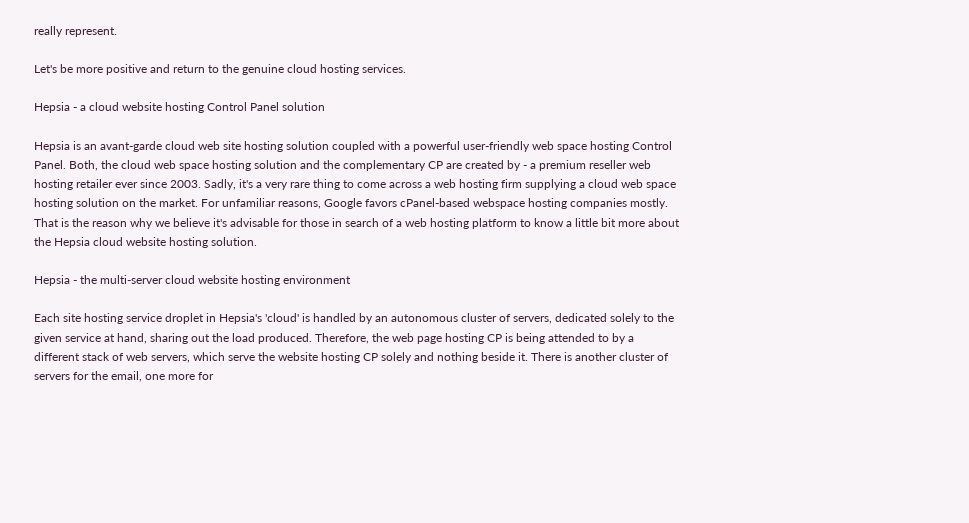really represent.

Let's be more positive and return to the genuine cloud hosting services.

Hepsia - a cloud website hosting Control Panel solution

Hepsia is an avant-garde cloud web site hosting solution coupled with a powerful user-friendly web space hosting Control Panel. Both, the cloud web space hosting solution and the complementary CP are created by - a premium reseller web hosting retailer ever since 2003. Sadly, it's a very rare thing to come across a web hosting firm supplying a cloud web space hosting solution on the market. For unfamiliar reasons, Google favors cPanel-based webspace hosting companies mostly. That is the reason why we believe it's advisable for those in search of a web hosting platform to know a little bit more about the Hepsia cloud website hosting solution.

Hepsia - the multi-server cloud website hosting environment

Each site hosting service droplet in Hepsia's 'cloud' is handled by an autonomous cluster of servers, dedicated solely to the given service at hand, sharing out the load produced. Therefore, the web page hosting CP is being attended to by a different stack of web servers, which serve the website hosting CP solely and nothing beside it. There is another cluster of servers for the email, one more for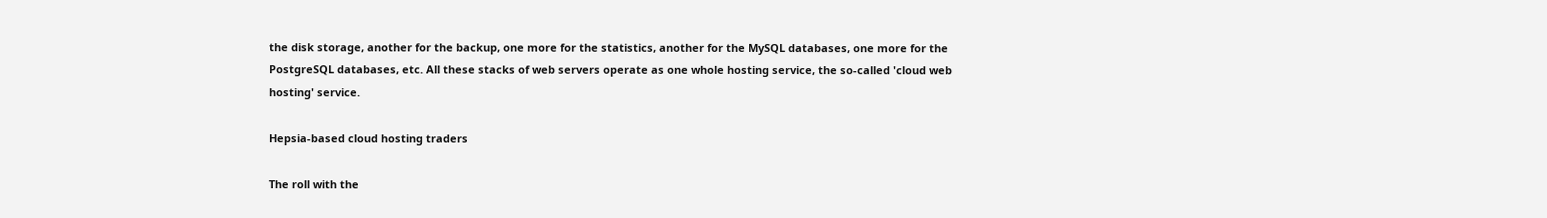the disk storage, another for the backup, one more for the statistics, another for the MySQL databases, one more for the PostgreSQL databases, etc. All these stacks of web servers operate as one whole hosting service, the so-called 'cloud web hosting' service.

Hepsia-based cloud hosting traders

The roll with the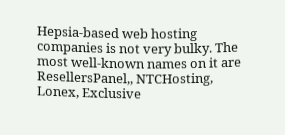Hepsia-based web hosting companies is not very bulky. The most well-known names on it are ResellersPanel,, NTCHosting, Lonex, Exclusive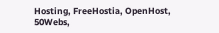Hosting, FreeHostia, OpenHost, 50Webs,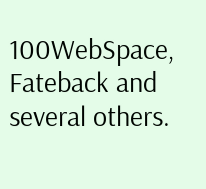100WebSpace, Fateback and several others.